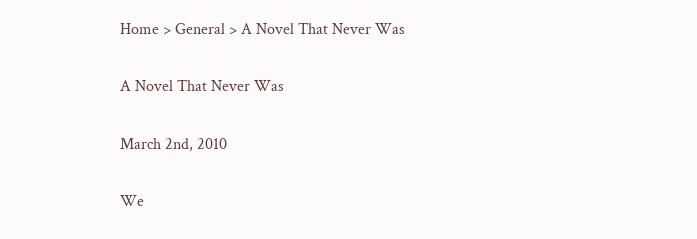Home > General > A Novel That Never Was

A Novel That Never Was

March 2nd, 2010

We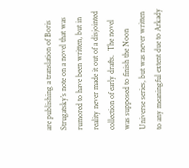are publishing a translation of Boris Strugatsky’s note on a novel that was rumored to have been written, but in reality never made it out of a disjointed collection of early drafts.  The novel was supposed to finish the Noon Universe series, but was never written to any meaningful extent due to Arkady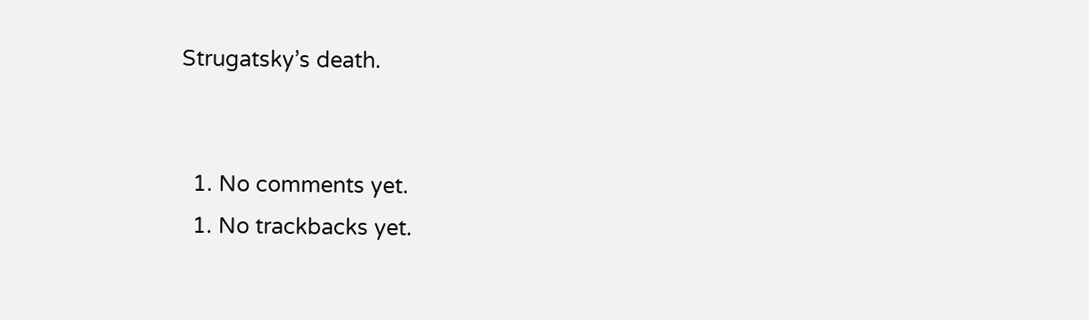Strugatsky’s death.


  1. No comments yet.
  1. No trackbacks yet.